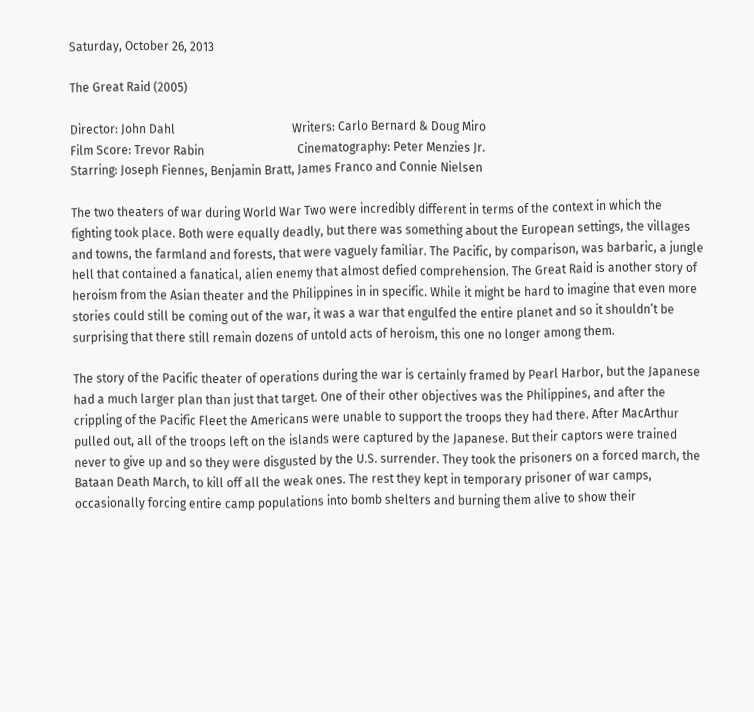Saturday, October 26, 2013

The Great Raid (2005)

Director: John Dahl                                       Writers: Carlo Bernard & Doug Miro
Film Score: Trevor Rabin                               Cinematography: Peter Menzies Jr.
Starring: Joseph Fiennes, Benjamin Bratt, James Franco and Connie Nielsen

The two theaters of war during World War Two were incredibly different in terms of the context in which the fighting took place. Both were equally deadly, but there was something about the European settings, the villages and towns, the farmland and forests, that were vaguely familiar. The Pacific, by comparison, was barbaric, a jungle hell that contained a fanatical, alien enemy that almost defied comprehension. The Great Raid is another story of heroism from the Asian theater and the Philippines in in specific. While it might be hard to imagine that even more stories could still be coming out of the war, it was a war that engulfed the entire planet and so it shouldn’t be surprising that there still remain dozens of untold acts of heroism, this one no longer among them.

The story of the Pacific theater of operations during the war is certainly framed by Pearl Harbor, but the Japanese had a much larger plan than just that target. One of their other objectives was the Philippines, and after the crippling of the Pacific Fleet the Americans were unable to support the troops they had there. After MacArthur pulled out, all of the troops left on the islands were captured by the Japanese. But their captors were trained never to give up and so they were disgusted by the U.S. surrender. They took the prisoners on a forced march, the Bataan Death March, to kill off all the weak ones. The rest they kept in temporary prisoner of war camps, occasionally forcing entire camp populations into bomb shelters and burning them alive to show their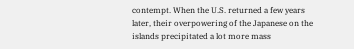contempt. When the U.S. returned a few years later, their overpowering of the Japanese on the islands precipitated a lot more mass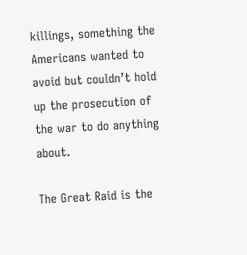killings, something the Americans wanted to avoid but couldn’t hold up the prosecution of the war to do anything about.

The Great Raid is the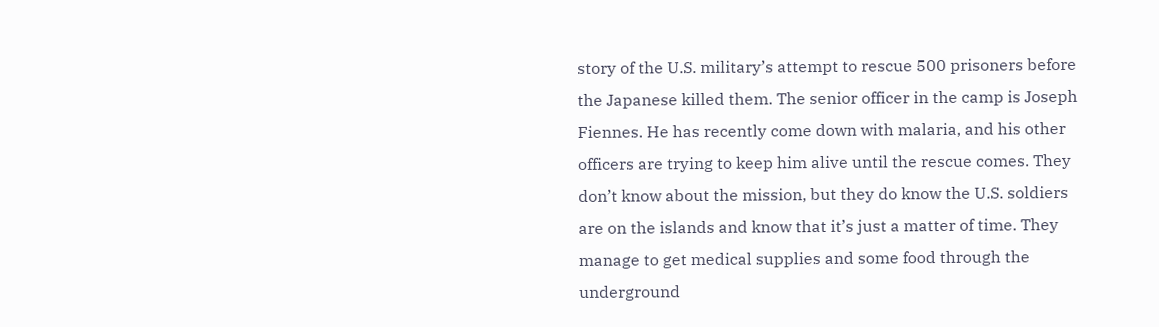story of the U.S. military’s attempt to rescue 500 prisoners before the Japanese killed them. The senior officer in the camp is Joseph Fiennes. He has recently come down with malaria, and his other officers are trying to keep him alive until the rescue comes. They don’t know about the mission, but they do know the U.S. soldiers are on the islands and know that it’s just a matter of time. They manage to get medical supplies and some food through the underground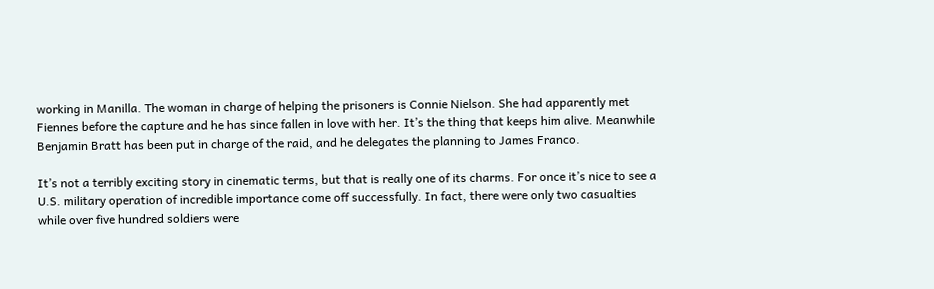working in Manilla. The woman in charge of helping the prisoners is Connie Nielson. She had apparently met Fiennes before the capture and he has since fallen in love with her. It’s the thing that keeps him alive. Meanwhile Benjamin Bratt has been put in charge of the raid, and he delegates the planning to James Franco.

It’s not a terribly exciting story in cinematic terms, but that is really one of its charms. For once it’s nice to see a U.S. military operation of incredible importance come off successfully. In fact, there were only two casualties while over five hundred soldiers were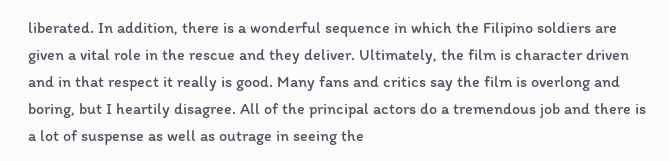liberated. In addition, there is a wonderful sequence in which the Filipino soldiers are given a vital role in the rescue and they deliver. Ultimately, the film is character driven and in that respect it really is good. Many fans and critics say the film is overlong and boring, but I heartily disagree. All of the principal actors do a tremendous job and there is a lot of suspense as well as outrage in seeing the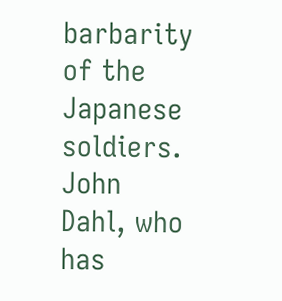barbarity of the Japanese soldiers. John Dahl, who has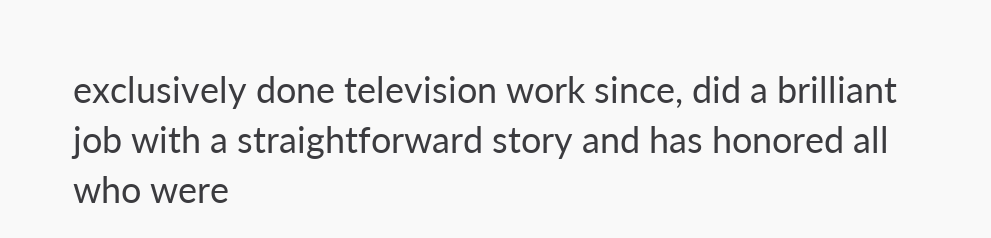exclusively done television work since, did a brilliant job with a straightforward story and has honored all who were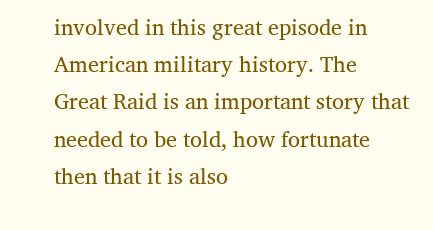involved in this great episode in American military history. The Great Raid is an important story that needed to be told, how fortunate then that it is also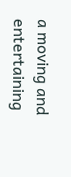a moving and entertaining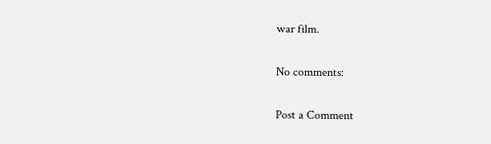war film.

No comments:

Post a Comment